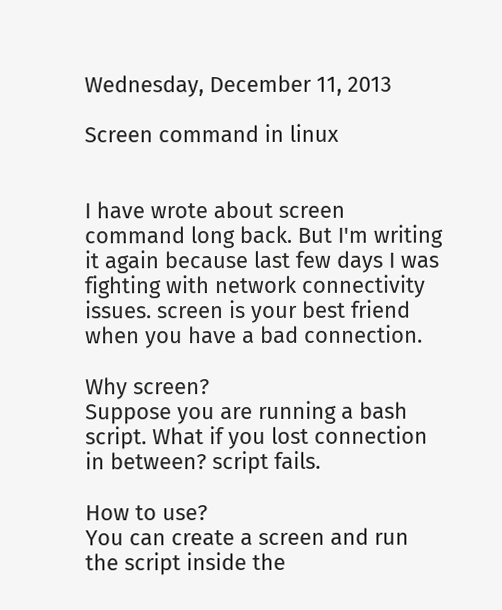Wednesday, December 11, 2013

Screen command in linux


I have wrote about screen command long back. But I'm writing it again because last few days I was fighting with network connectivity issues. screen is your best friend when you have a bad connection.

Why screen?
Suppose you are running a bash script. What if you lost connection in between? script fails.

How to use?
You can create a screen and run the script inside the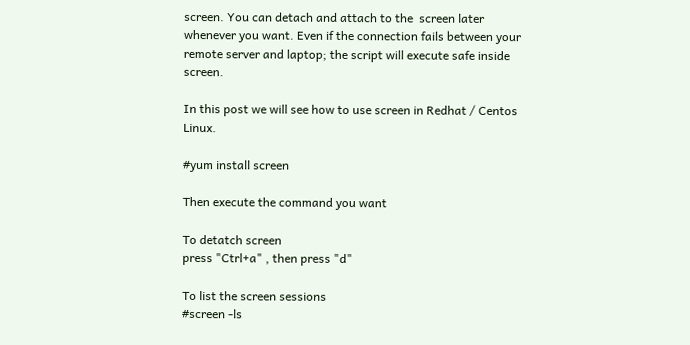screen. You can detach and attach to the  screen later whenever you want. Even if the connection fails between your remote server and laptop; the script will execute safe inside screen.

In this post we will see how to use screen in Redhat / Centos Linux.

#yum install screen

Then execute the command you want

To detatch screen
press "Ctrl+a" , then press "d"

To list the screen sessions
#screen -ls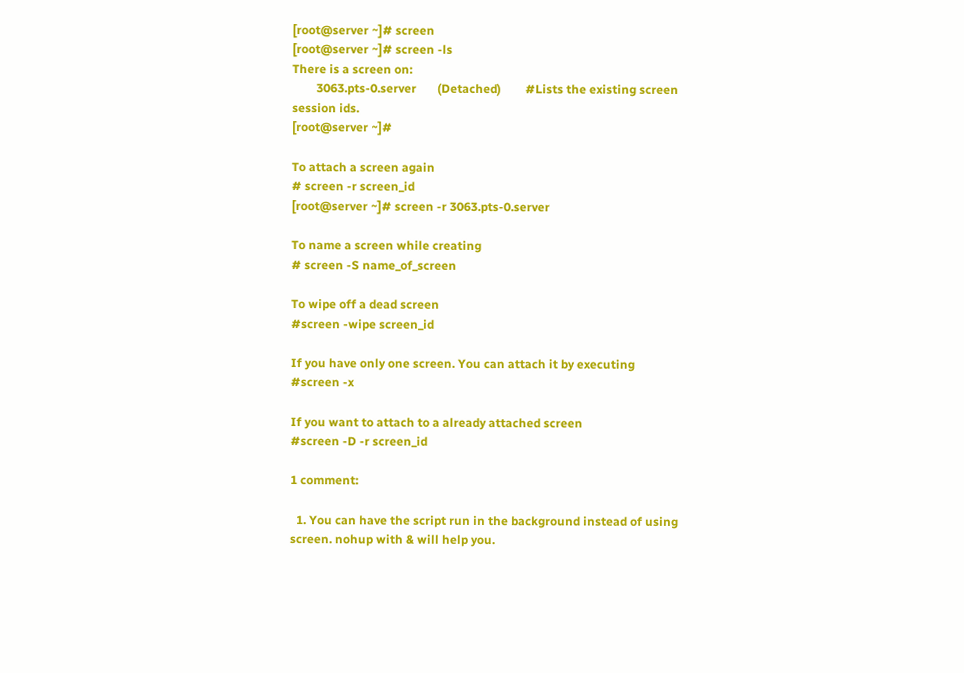[root@server ~]# screen
[root@server ~]# screen -ls
There is a screen on:
        3063.pts-0.server       (Detached)        #Lists the existing screen session ids.
[root@server ~]#

To attach a screen again
# screen -r screen_id
[root@server ~]# screen -r 3063.pts-0.server

To name a screen while creating
# screen -S name_of_screen

To wipe off a dead screen
#screen -wipe screen_id

If you have only one screen. You can attach it by executing
#screen -x

If you want to attach to a already attached screen
#screen -D -r screen_id

1 comment:

  1. You can have the script run in the background instead of using screen. nohup with & will help you.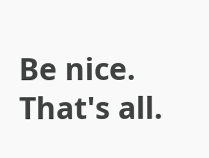Be nice. That's all.